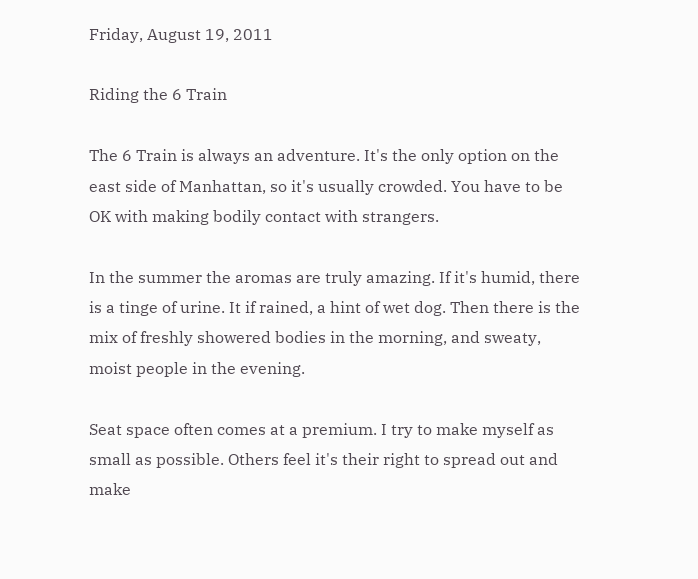Friday, August 19, 2011

Riding the 6 Train

The 6 Train is always an adventure. It's the only option on the east side of Manhattan, so it's usually crowded. You have to be OK with making bodily contact with strangers.

In the summer the aromas are truly amazing. If it's humid, there is a tinge of urine. It if rained, a hint of wet dog. Then there is the mix of freshly showered bodies in the morning, and sweaty, moist people in the evening.

Seat space often comes at a premium. I try to make myself as small as possible. Others feel it's their right to spread out and make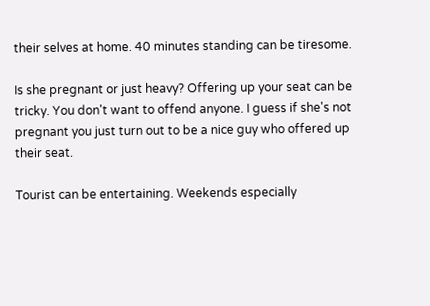their selves at home. 40 minutes standing can be tiresome.

Is she pregnant or just heavy? Offering up your seat can be tricky. You don't want to offend anyone. I guess if she's not pregnant you just turn out to be a nice guy who offered up their seat.

Tourist can be entertaining. Weekends especially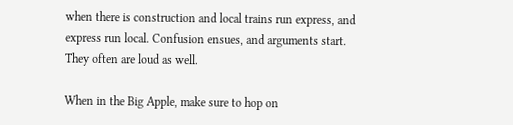when there is construction and local trains run express, and express run local. Confusion ensues, and arguments start. They often are loud as well.

When in the Big Apple, make sure to hop on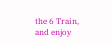the 6 Train, and enjoy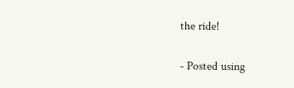the ride!

- Posted using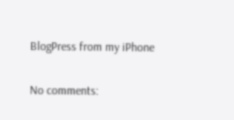BlogPress from my iPhone

No comments: